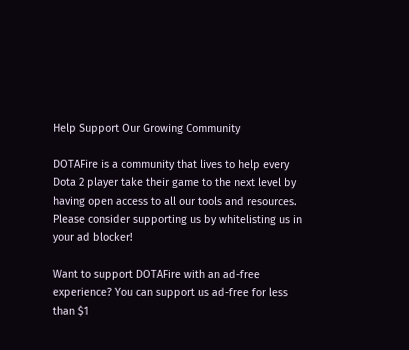Help Support Our Growing Community

DOTAFire is a community that lives to help every Dota 2 player take their game to the next level by having open access to all our tools and resources. Please consider supporting us by whitelisting us in your ad blocker!

Want to support DOTAFire with an ad-free experience? You can support us ad-free for less than $1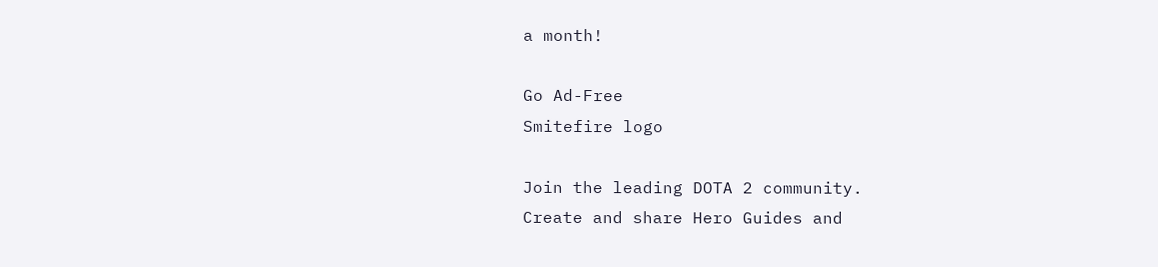a month!

Go Ad-Free
Smitefire logo

Join the leading DOTA 2 community.
Create and share Hero Guides and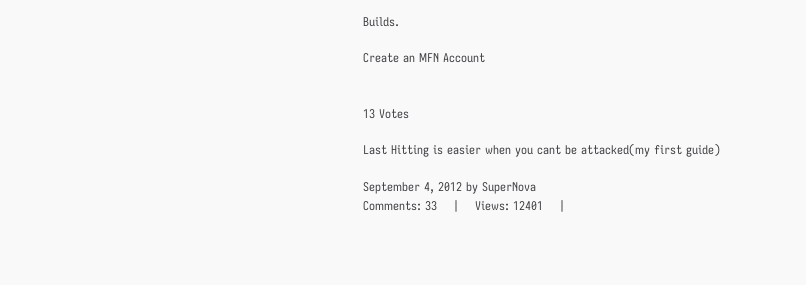Builds.

Create an MFN Account


13 Votes

Last Hitting is easier when you cant be attacked(my first guide)

September 4, 2012 by SuperNova
Comments: 33    |    Views: 12401    |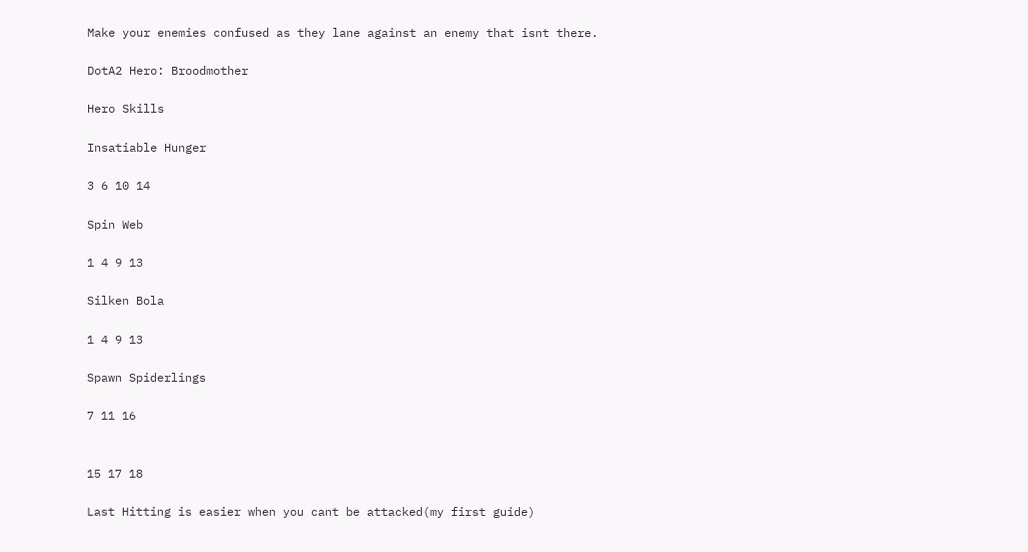Make your enemies confused as they lane against an enemy that isnt there.

DotA2 Hero: Broodmother

Hero Skills

Insatiable Hunger

3 6 10 14

Spin Web

1 4 9 13

Silken Bola

1 4 9 13

Spawn Spiderlings

7 11 16


15 17 18

Last Hitting is easier when you cant be attacked(my first guide)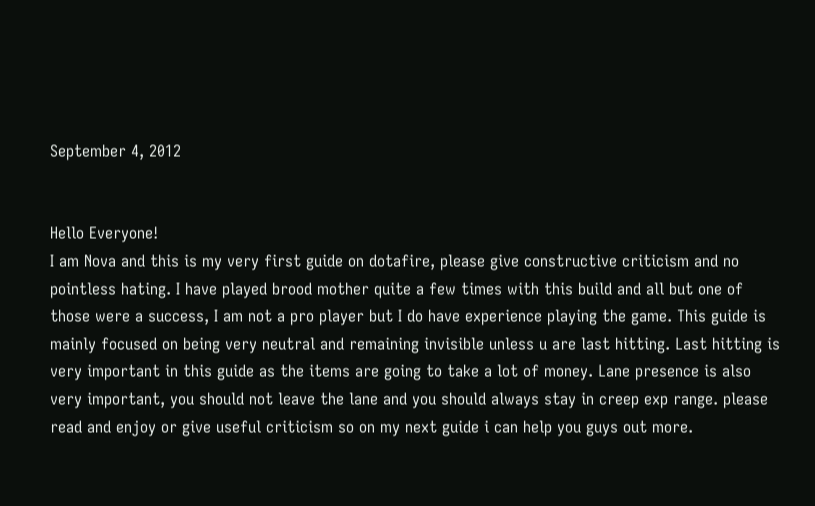September 4, 2012


Hello Everyone!
I am Nova and this is my very first guide on dotafire, please give constructive criticism and no pointless hating. I have played brood mother quite a few times with this build and all but one of those were a success, I am not a pro player but I do have experience playing the game. This guide is mainly focused on being very neutral and remaining invisible unless u are last hitting. Last hitting is very important in this guide as the items are going to take a lot of money. Lane presence is also very important, you should not leave the lane and you should always stay in creep exp range. please read and enjoy or give useful criticism so on my next guide i can help you guys out more.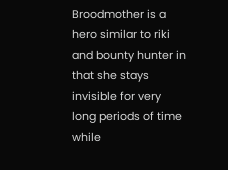Broodmother is a hero similar to riki and bounty hunter in that she stays invisible for very long periods of time while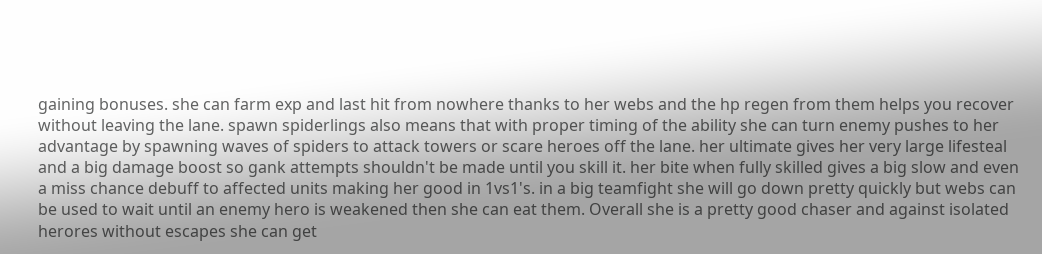gaining bonuses. she can farm exp and last hit from nowhere thanks to her webs and the hp regen from them helps you recover without leaving the lane. spawn spiderlings also means that with proper timing of the ability she can turn enemy pushes to her advantage by spawning waves of spiders to attack towers or scare heroes off the lane. her ultimate gives her very large lifesteal and a big damage boost so gank attempts shouldn't be made until you skill it. her bite when fully skilled gives a big slow and even a miss chance debuff to affected units making her good in 1vs1's. in a big teamfight she will go down pretty quickly but webs can be used to wait until an enemy hero is weakened then she can eat them. Overall she is a pretty good chaser and against isolated herores without escapes she can get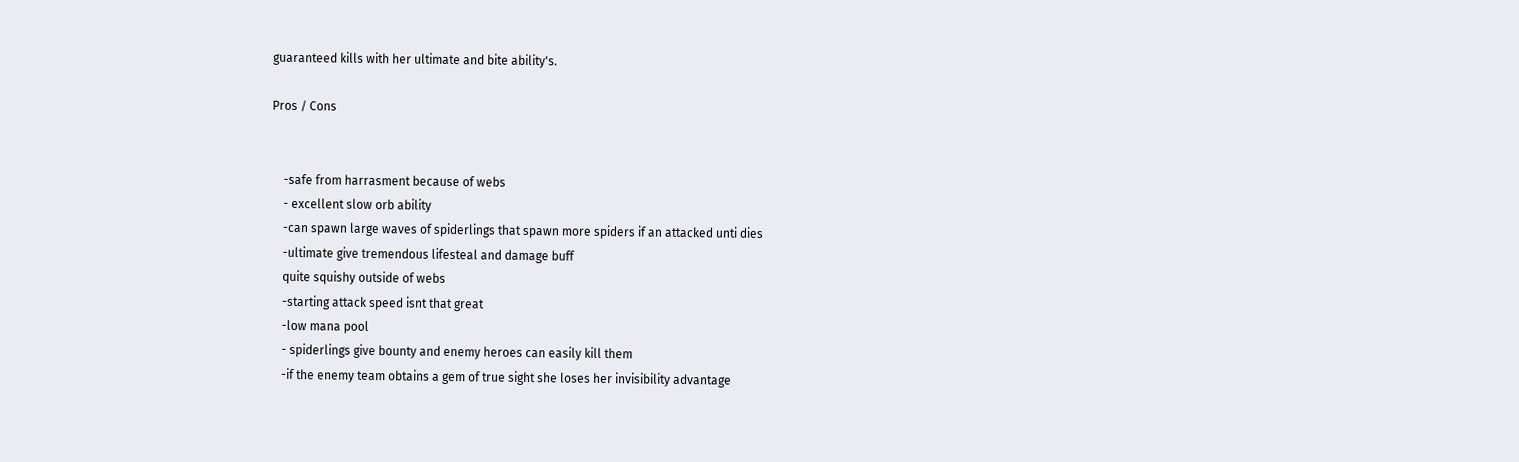guaranteed kills with her ultimate and bite ability's.

Pros / Cons


    -safe from harrasment because of webs
    - excellent slow orb ability
    -can spawn large waves of spiderlings that spawn more spiders if an attacked unti dies
    -ultimate give tremendous lifesteal and damage buff
    quite squishy outside of webs
    -starting attack speed isnt that great
    -low mana pool
    - spiderlings give bounty and enemy heroes can easily kill them
    -if the enemy team obtains a gem of true sight she loses her invisibility advantage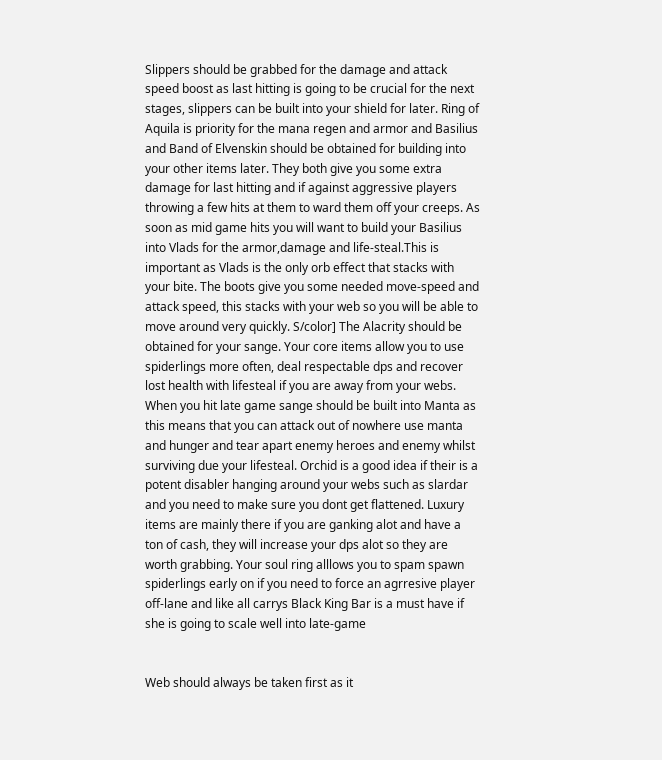Slippers should be grabbed for the damage and attack speed boost as last hitting is going to be crucial for the next stages, slippers can be built into your shield for later. Ring of Aquila is priority for the mana regen and armor and Basilius and Band of Elvenskin should be obtained for building into your other items later. They both give you some extra damage for last hitting and if against aggressive players throwing a few hits at them to ward them off your creeps. As soon as mid game hits you will want to build your Basilius into Vlads for the armor,damage and life-steal.This is important as Vlads is the only orb effect that stacks with your bite. The boots give you some needed move-speed and attack speed, this stacks with your web so you will be able to move around very quickly. S/color] The Alacrity should be obtained for your sange. Your core items allow you to use spiderlings more often, deal respectable dps and recover lost health with lifesteal if you are away from your webs. When you hit late game sange should be built into Manta as this means that you can attack out of nowhere use manta and hunger and tear apart enemy heroes and enemy whilst surviving due your lifesteal. Orchid is a good idea if their is a potent disabler hanging around your webs such as slardar and you need to make sure you dont get flattened. Luxury items are mainly there if you are ganking alot and have a ton of cash, they will increase your dps alot so they are worth grabbing. Your soul ring alllows you to spam spawn spiderlings early on if you need to force an agrresive player off-lane and like all carrys Black King Bar is a must have if she is going to scale well into late-game


Web should always be taken first as it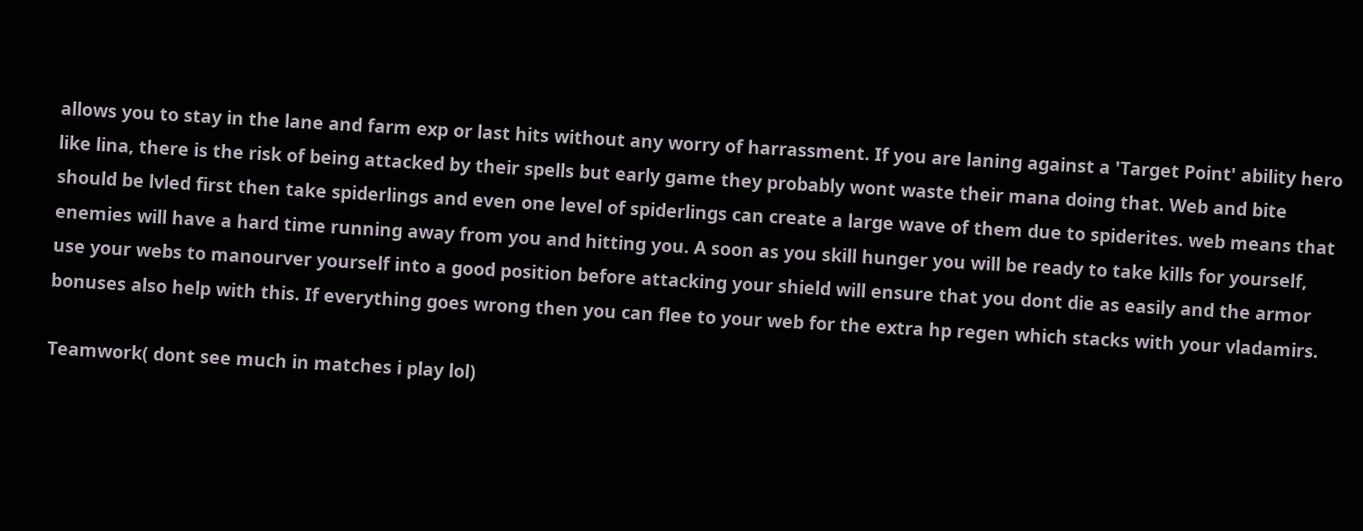allows you to stay in the lane and farm exp or last hits without any worry of harrassment. If you are laning against a 'Target Point' ability hero like lina, there is the risk of being attacked by their spells but early game they probably wont waste their mana doing that. Web and bite should be lvled first then take spiderlings and even one level of spiderlings can create a large wave of them due to spiderites. web means that enemies will have a hard time running away from you and hitting you. A soon as you skill hunger you will be ready to take kills for yourself, use your webs to manourver yourself into a good position before attacking your shield will ensure that you dont die as easily and the armor bonuses also help with this. If everything goes wrong then you can flee to your web for the extra hp regen which stacks with your vladamirs.

Teamwork( dont see much in matches i play lol)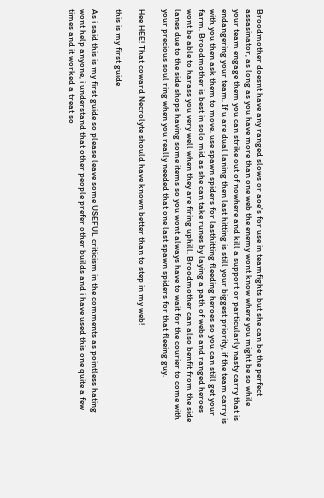Broodmother doesnt have any ranged slows or aoe's for use in teamfights but she can be the perfect assasinator, as long as you have more than one web the enemy wont know where you might be so while your team engage them you can strike out of nowhere and kill a support or particularly nasty carry that is endangering your team. If u are dual laning then last hitting is still your biggest priority, if the team carry is with you then ask them to move. use spawn spiders for lasthitting fleeding heroes so you can still get your farm. Broodmother is best in solo mid as she can take runes by laying a path of webs and ranged heroes wont be able to harass you very well when they are firing uphill. Broodmother can also benfit from the side lanes due to the side shops having some items so you wont always have to wait for the courier to come with your precious soul ring when you really needed that one last spawn spiders for that fleeing guy.

Hee HEE! That coward Necrolyte should have known better than to step in my web!

this is my first guide

As i said this is my first guide so please leave some USEFUL criticism in the comments as pointless hating wont help anyone, i understand that other people prefer other builds and i have used this one quite a few times and it worked a treat so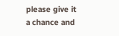please give it a chance and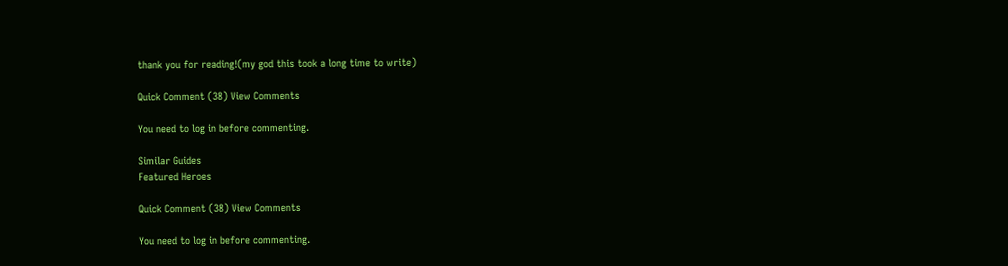thank you for reading!(my god this took a long time to write)

Quick Comment (38) View Comments

You need to log in before commenting.

Similar Guides
Featured Heroes

Quick Comment (38) View Comments

You need to log in before commenting.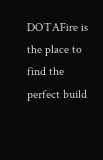DOTAFire is the place to find the perfect build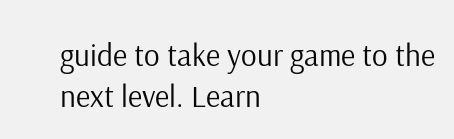guide to take your game to the next level. Learn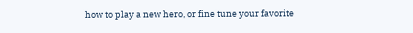how to play a new hero, or fine tune your favorite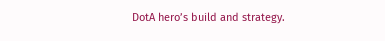DotA hero’s build and strategy.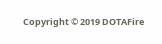Copyright © 2019 DOTAFire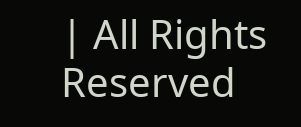| All Rights Reserved